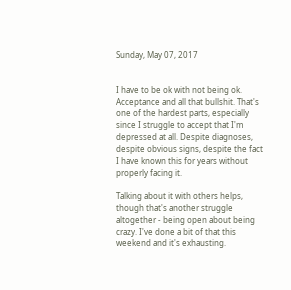Sunday, May 07, 2017


I have to be ok with not being ok. Acceptance and all that bullshit. That's one of the hardest parts, especially since I struggle to accept that I'm depressed at all. Despite diagnoses, despite obvious signs, despite the fact I have known this for years without properly facing it.

Talking about it with others helps, though that's another struggle altogether - being open about being crazy. I've done a bit of that this weekend and it's exhausting.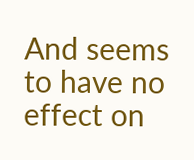And seems to have no effect on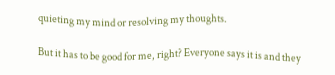quieting my mind or resolving my thoughts.

But it has to be good for me, right? Everyone says it is and they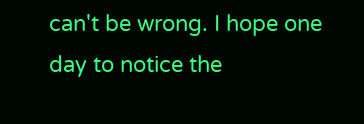can't be wrong. I hope one day to notice the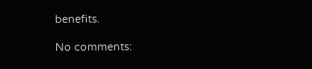benefits.

No comments: